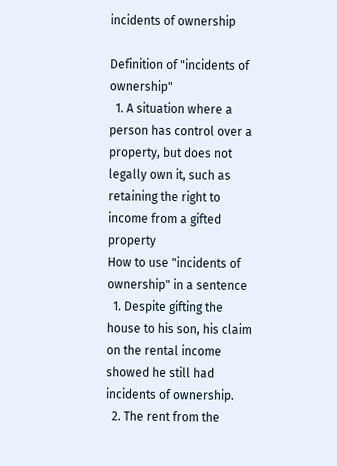incidents of ownership

Definition of "incidents of ownership"
  1. A situation where a person has control over a property, but does not legally own it, such as retaining the right to income from a gifted property
How to use "incidents of ownership" in a sentence
  1. Despite gifting the house to his son, his claim on the rental income showed he still had incidents of ownership.
  2. The rent from the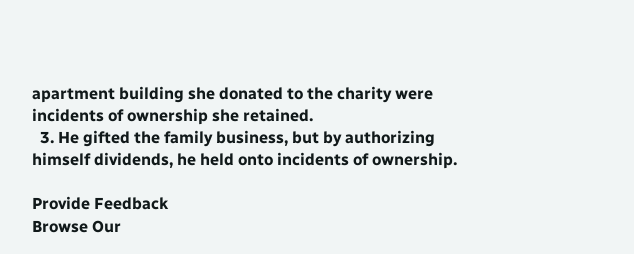apartment building she donated to the charity were incidents of ownership she retained.
  3. He gifted the family business, but by authorizing himself dividends, he held onto incidents of ownership.

Provide Feedback
Browse Our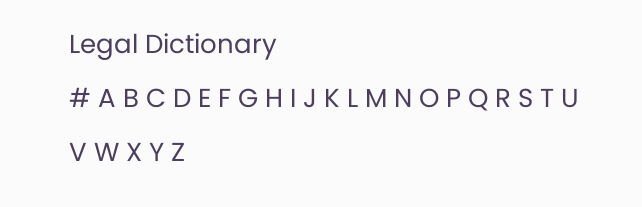Legal Dictionary
# A B C D E F G H I J K L M N O P Q R S T U V W X Y Z